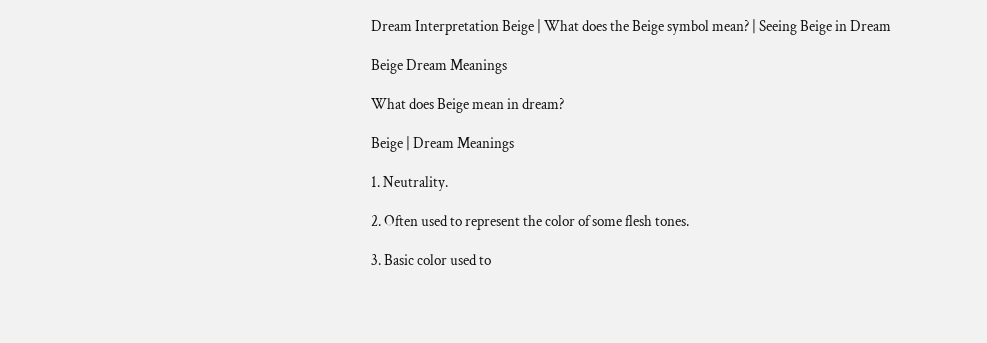Dream Interpretation Beige | What does the Beige symbol mean? | Seeing Beige in Dream

Beige Dream Meanings

What does Beige mean in dream?

Beige | Dream Meanings

1. Neutrality.

2. Often used to represent the color of some flesh tones.

3. Basic color used to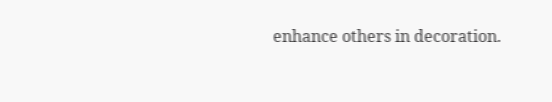enhance others in decoration.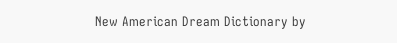New American Dream Dictionary by